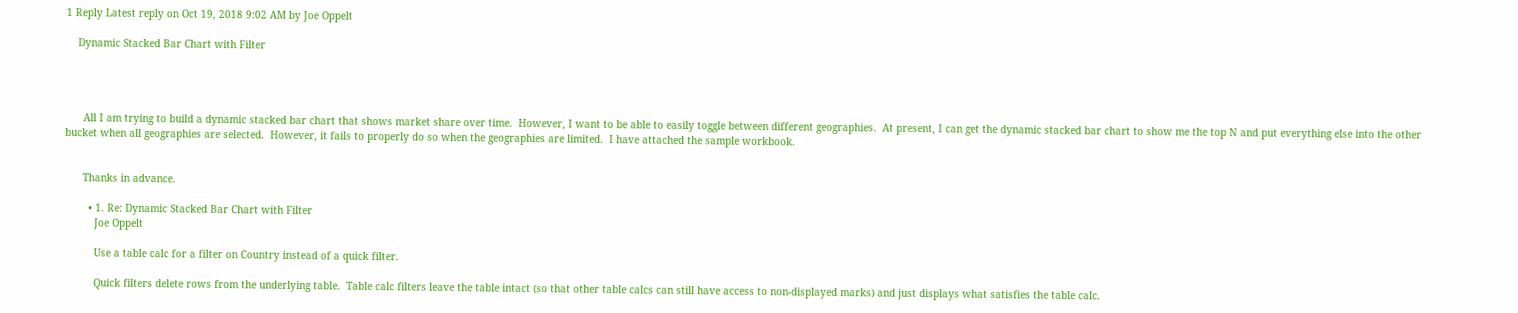1 Reply Latest reply on Oct 19, 2018 9:02 AM by Joe Oppelt

    Dynamic Stacked Bar Chart with Filter




      All I am trying to build a dynamic stacked bar chart that shows market share over time.  However, I want to be able to easily toggle between different geographies.  At present, I can get the dynamic stacked bar chart to show me the top N and put everything else into the other bucket when all geographies are selected.  However, it fails to properly do so when the geographies are limited.  I have attached the sample workbook.


      Thanks in advance.

        • 1. Re: Dynamic Stacked Bar Chart with Filter
          Joe Oppelt

          Use a table calc for a filter on Country instead of a quick filter.

          Quick filters delete rows from the underlying table.  Table calc filters leave the table intact (so that other table calcs can still have access to non-displayed marks) and just displays what satisfies the table calc.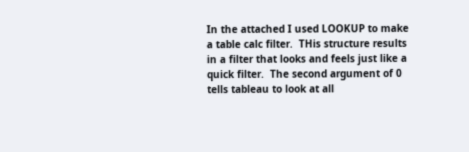In the attached I used LOOKUP to make a table calc filter.  THis structure results in a filter that looks and feels just like a quick filter.  The second argument of 0 tells tableau to look at all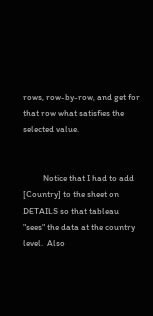rows, row-by-row, and get for that row what satisfies the selected value.


          Notice that I had to add [Country] to the sheet on DETAILS so that tableau "sees" the data at the country level.  Also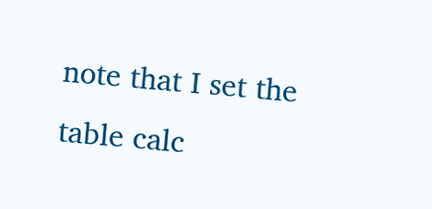note that I set the table calc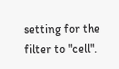setting for the filter to "cell".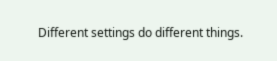Different settings do different things.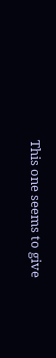This one seems to give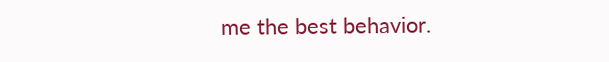me the best behavior.